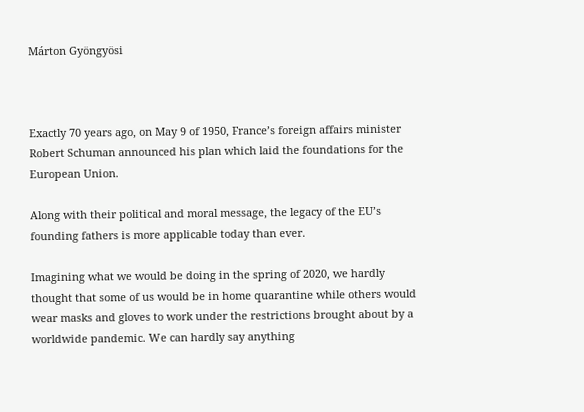Márton Gyöngyösi



Exactly 70 years ago, on May 9 of 1950, France’s foreign affairs minister Robert Schuman announced his plan which laid the foundations for the European Union.

Along with their political and moral message, the legacy of the EU’s founding fathers is more applicable today than ever.

Imagining what we would be doing in the spring of 2020, we hardly thought that some of us would be in home quarantine while others would wear masks and gloves to work under the restrictions brought about by a worldwide pandemic. We can hardly say anything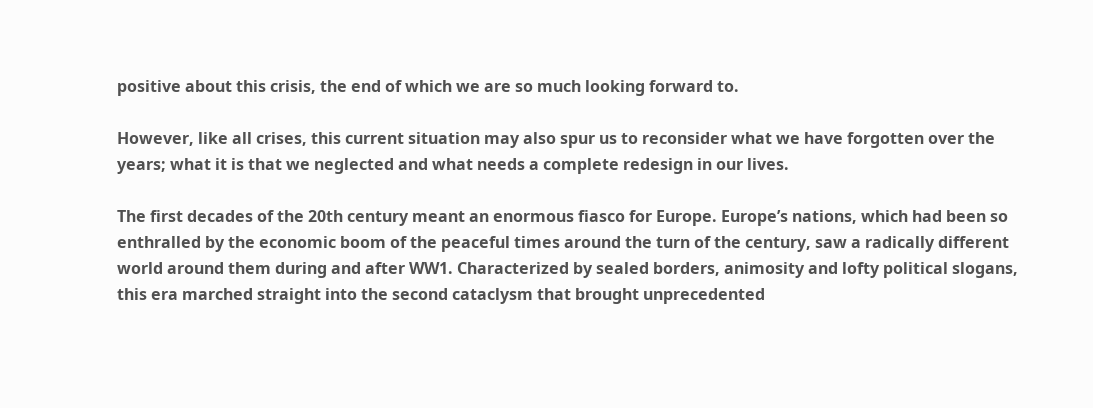positive about this crisis, the end of which we are so much looking forward to.

However, like all crises, this current situation may also spur us to reconsider what we have forgotten over the years; what it is that we neglected and what needs a complete redesign in our lives.

The first decades of the 20th century meant an enormous fiasco for Europe. Europe’s nations, which had been so enthralled by the economic boom of the peaceful times around the turn of the century, saw a radically different world around them during and after WW1. Characterized by sealed borders, animosity and lofty political slogans, this era marched straight into the second cataclysm that brought unprecedented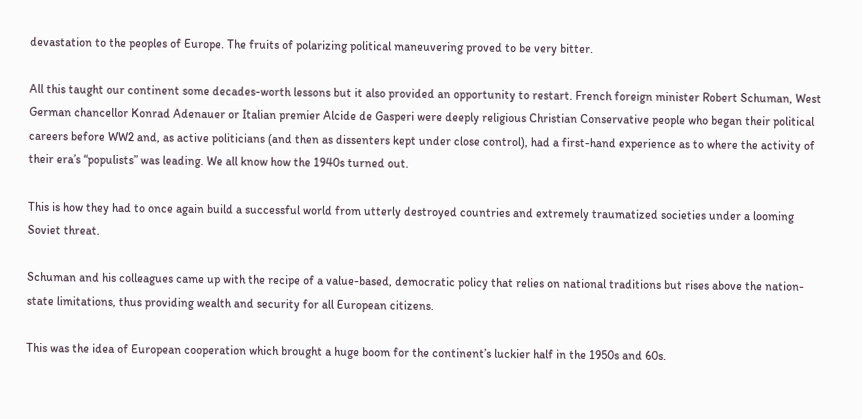devastation to the peoples of Europe. The fruits of polarizing political maneuvering proved to be very bitter.

All this taught our continent some decades-worth lessons but it also provided an opportunity to restart. French foreign minister Robert Schuman, West German chancellor Konrad Adenauer or Italian premier Alcide de Gasperi were deeply religious Christian Conservative people who began their political careers before WW2 and, as active politicians (and then as dissenters kept under close control), had a first-hand experience as to where the activity of their era’s “populists” was leading. We all know how the 1940s turned out.

This is how they had to once again build a successful world from utterly destroyed countries and extremely traumatized societies under a looming Soviet threat.

Schuman and his colleagues came up with the recipe of a value-based, democratic policy that relies on national traditions but rises above the nation-state limitations, thus providing wealth and security for all European citizens.

This was the idea of European cooperation which brought a huge boom for the continent’s luckier half in the 1950s and 60s.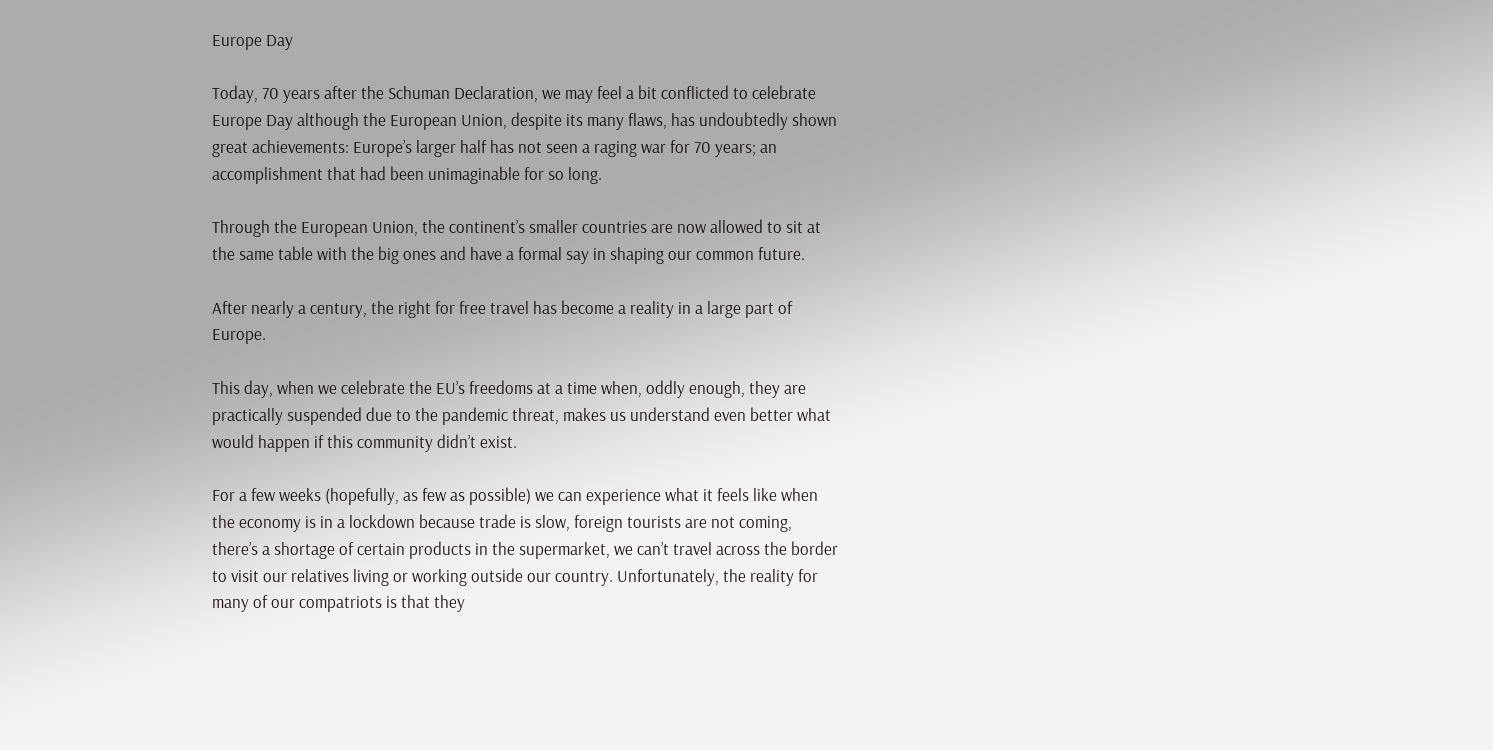Europe Day

Today, 70 years after the Schuman Declaration, we may feel a bit conflicted to celebrate Europe Day although the European Union, despite its many flaws, has undoubtedly shown great achievements: Europe’s larger half has not seen a raging war for 70 years; an accomplishment that had been unimaginable for so long.

Through the European Union, the continent’s smaller countries are now allowed to sit at the same table with the big ones and have a formal say in shaping our common future.

After nearly a century, the right for free travel has become a reality in a large part of Europe.

This day, when we celebrate the EU’s freedoms at a time when, oddly enough, they are practically suspended due to the pandemic threat, makes us understand even better what would happen if this community didn’t exist.

For a few weeks (hopefully, as few as possible) we can experience what it feels like when the economy is in a lockdown because trade is slow, foreign tourists are not coming, there’s a shortage of certain products in the supermarket, we can’t travel across the border to visit our relatives living or working outside our country. Unfortunately, the reality for many of our compatriots is that they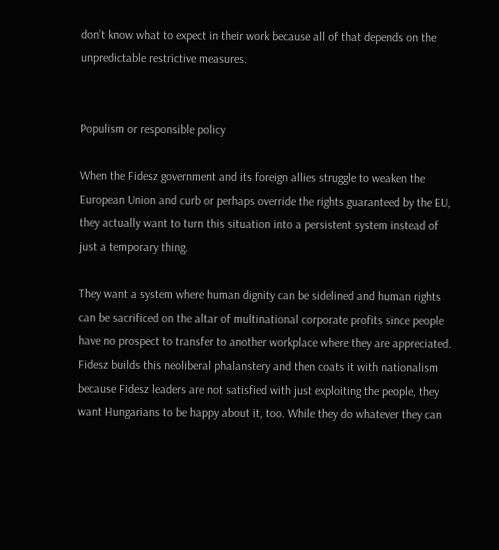don’t know what to expect in their work because all of that depends on the unpredictable restrictive measures.


Populism or responsible policy

When the Fidesz government and its foreign allies struggle to weaken the European Union and curb or perhaps override the rights guaranteed by the EU, they actually want to turn this situation into a persistent system instead of just a temporary thing.

They want a system where human dignity can be sidelined and human rights can be sacrificed on the altar of multinational corporate profits since people have no prospect to transfer to another workplace where they are appreciated. Fidesz builds this neoliberal phalanstery and then coats it with nationalism because Fidesz leaders are not satisfied with just exploiting the people, they want Hungarians to be happy about it, too. While they do whatever they can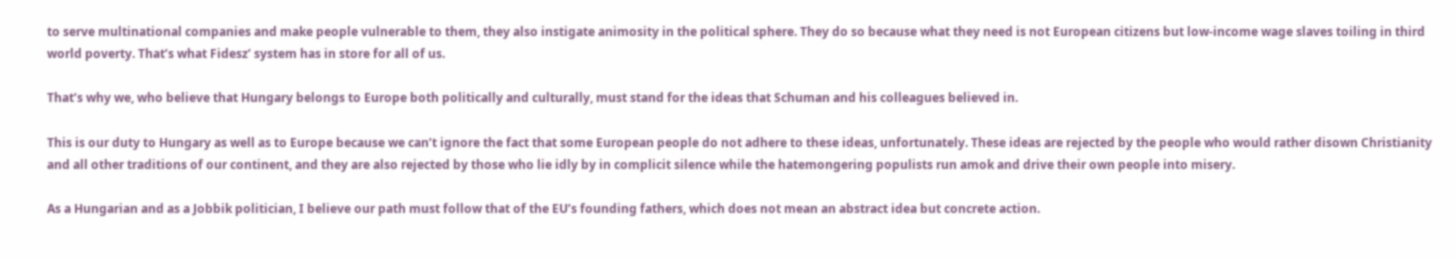to serve multinational companies and make people vulnerable to them, they also instigate animosity in the political sphere. They do so because what they need is not European citizens but low-income wage slaves toiling in third world poverty. That’s what Fidesz’ system has in store for all of us.

That’s why we, who believe that Hungary belongs to Europe both politically and culturally, must stand for the ideas that Schuman and his colleagues believed in.

This is our duty to Hungary as well as to Europe because we can’t ignore the fact that some European people do not adhere to these ideas, unfortunately. These ideas are rejected by the people who would rather disown Christianity and all other traditions of our continent, and they are also rejected by those who lie idly by in complicit silence while the hatemongering populists run amok and drive their own people into misery.

As a Hungarian and as a Jobbik politician, I believe our path must follow that of the EU’s founding fathers, which does not mean an abstract idea but concrete action.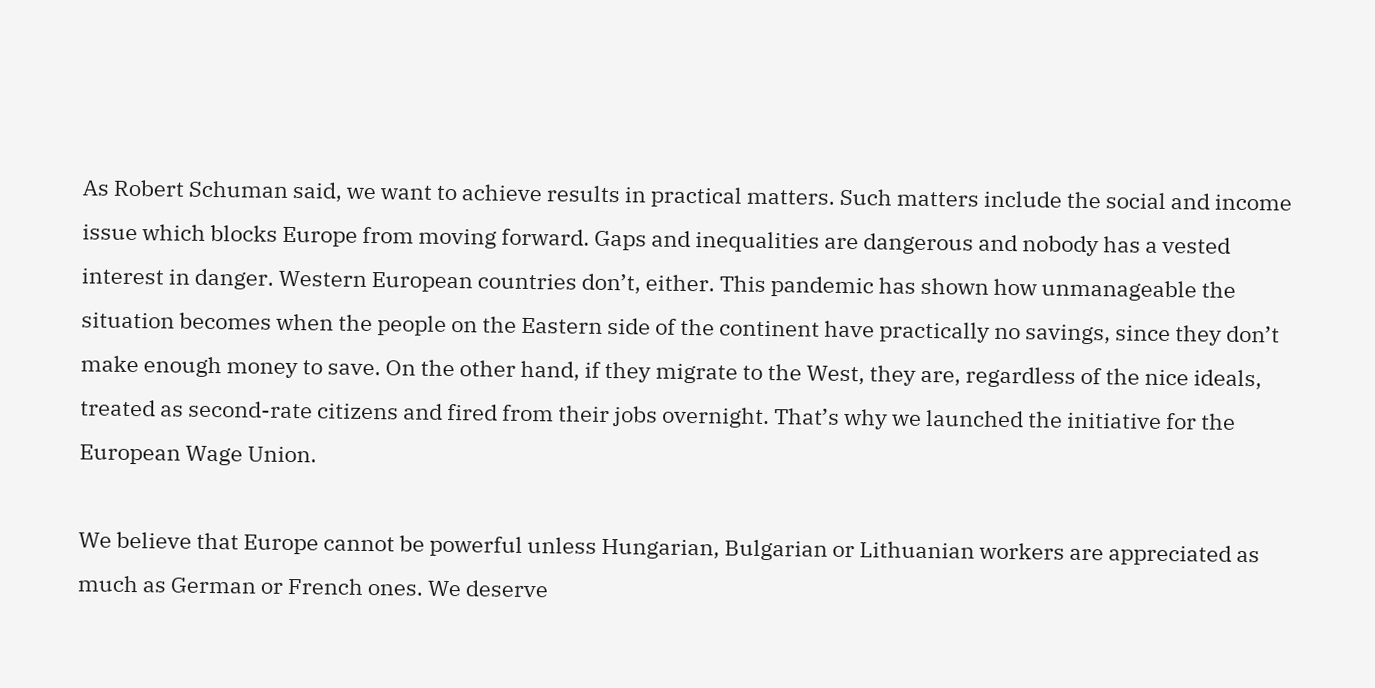As Robert Schuman said, we want to achieve results in practical matters. Such matters include the social and income issue which blocks Europe from moving forward. Gaps and inequalities are dangerous and nobody has a vested interest in danger. Western European countries don’t, either. This pandemic has shown how unmanageable the situation becomes when the people on the Eastern side of the continent have practically no savings, since they don’t make enough money to save. On the other hand, if they migrate to the West, they are, regardless of the nice ideals, treated as second-rate citizens and fired from their jobs overnight. That’s why we launched the initiative for the European Wage Union.

We believe that Europe cannot be powerful unless Hungarian, Bulgarian or Lithuanian workers are appreciated as much as German or French ones. We deserve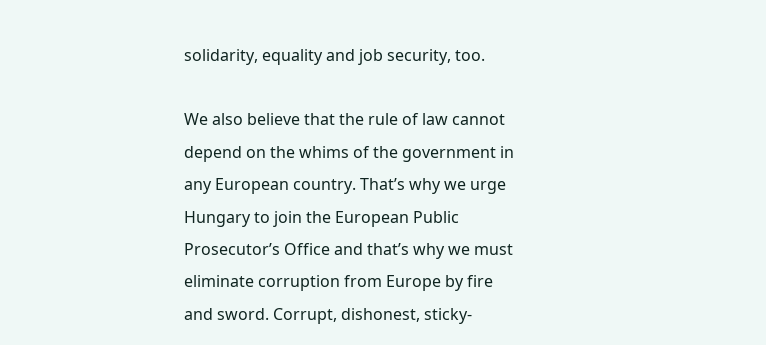solidarity, equality and job security, too.

We also believe that the rule of law cannot depend on the whims of the government in any European country. That’s why we urge Hungary to join the European Public Prosecutor’s Office and that’s why we must eliminate corruption from Europe by fire and sword. Corrupt, dishonest, sticky-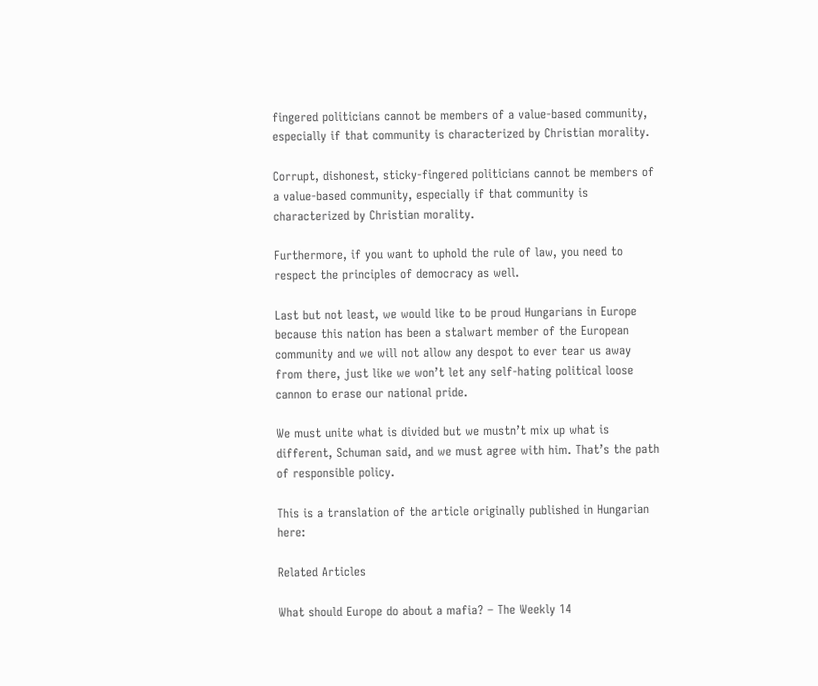fingered politicians cannot be members of a value-based community, especially if that community is characterized by Christian morality.

Corrupt, dishonest, sticky-fingered politicians cannot be members of a value-based community, especially if that community is characterized by Christian morality.

Furthermore, if you want to uphold the rule of law, you need to respect the principles of democracy as well.

Last but not least, we would like to be proud Hungarians in Europe because this nation has been a stalwart member of the European community and we will not allow any despot to ever tear us away from there, just like we won’t let any self-hating political loose cannon to erase our national pride.

We must unite what is divided but we mustn’t mix up what is different, Schuman said, and we must agree with him. That’s the path of responsible policy.

This is a translation of the article originally published in Hungarian here:

Related Articles

What should Europe do about a mafia? – The Weekly 14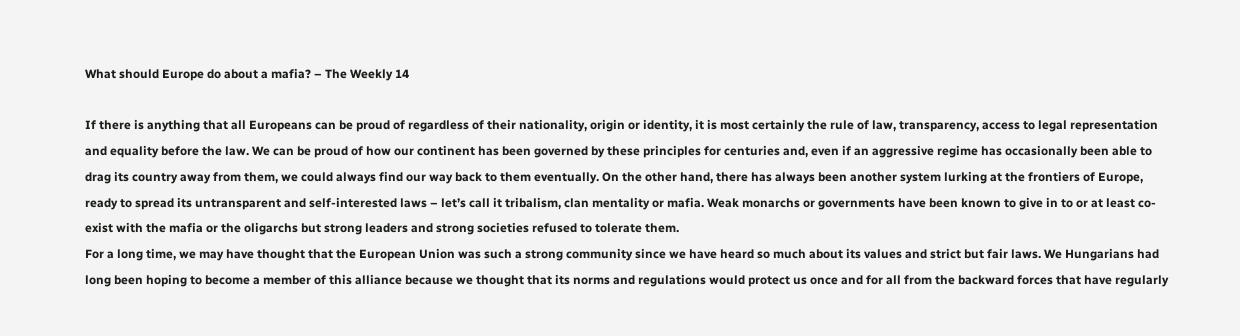What should Europe do about a mafia? – The Weekly 14

If there is anything that all Europeans can be proud of regardless of their nationality, origin or identity, it is most certainly the rule of law, transparency, access to legal representation and equality before the law. We can be proud of how our continent has been governed by these principles for centuries and, even if an aggressive regime has occasionally been able to drag its country away from them, we could always find our way back to them eventually. On the other hand, there has always been another system lurking at the frontiers of Europe, ready to spread its untransparent and self-interested laws – let’s call it tribalism, clan mentality or mafia. Weak monarchs or governments have been known to give in to or at least co-exist with the mafia or the oligarchs but strong leaders and strong societies refused to tolerate them.
For a long time, we may have thought that the European Union was such a strong community since we have heard so much about its values and strict but fair laws. We Hungarians had long been hoping to become a member of this alliance because we thought that its norms and regulations would protect us once and for all from the backward forces that have regularly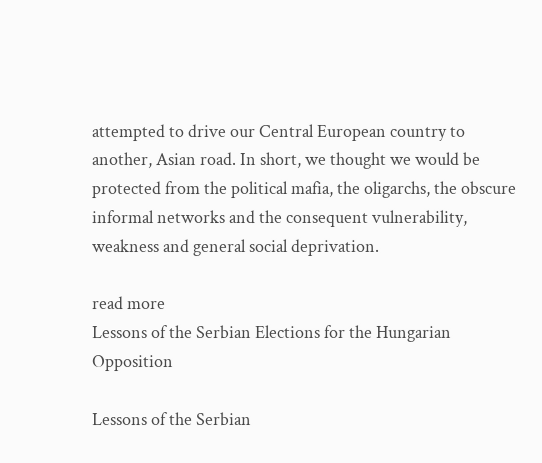attempted to drive our Central European country to another, Asian road. In short, we thought we would be protected from the political mafia, the oligarchs, the obscure informal networks and the consequent vulnerability, weakness and general social deprivation.

read more
Lessons of the Serbian Elections for the Hungarian Opposition

Lessons of the Serbian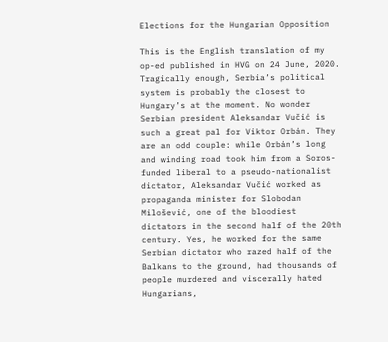Elections for the Hungarian Opposition

This is the English translation of my op-ed published in HVG on 24 June, 2020.
Tragically enough, Serbia’s political system is probably the closest to Hungary’s at the moment. No wonder Serbian president Aleksandar Vučić is such a great pal for Viktor Orbán. They are an odd couple: while Orbán’s long and winding road took him from a Soros-funded liberal to a pseudo-nationalist dictator, Aleksandar Vučić worked as propaganda minister for Slobodan Milošević, one of the bloodiest dictators in the second half of the 20th century. Yes, he worked for the same Serbian dictator who razed half of the Balkans to the ground, had thousands of people murdered and viscerally hated Hungarians,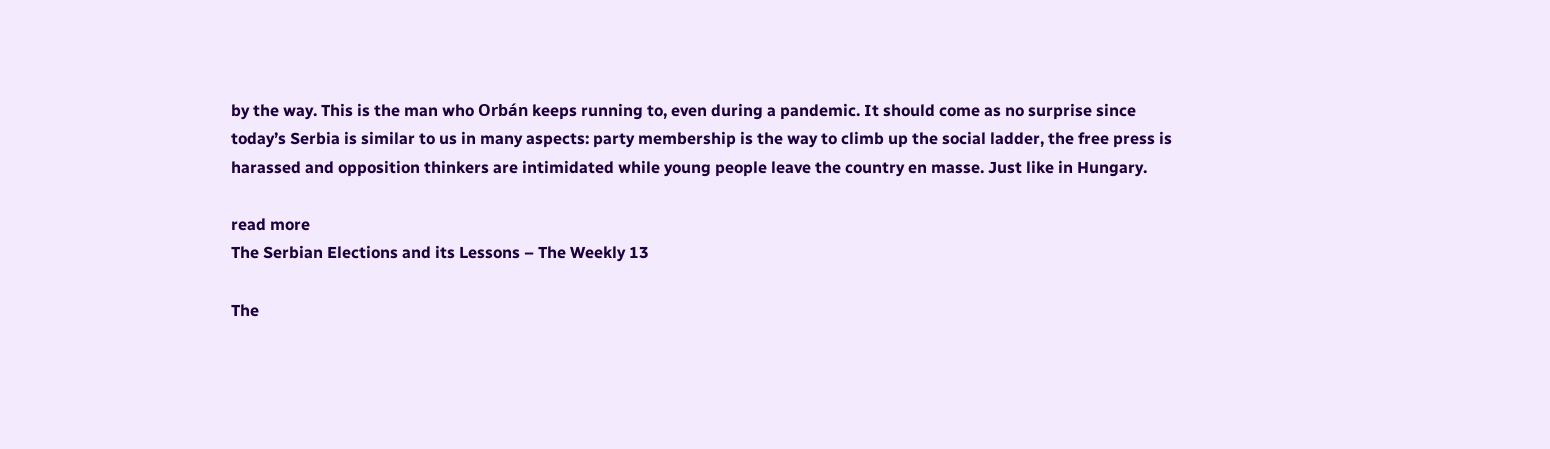by the way. This is the man who Orbán keeps running to, even during a pandemic. It should come as no surprise since today’s Serbia is similar to us in many aspects: party membership is the way to climb up the social ladder, the free press is harassed and opposition thinkers are intimidated while young people leave the country en masse. Just like in Hungary.

read more
The Serbian Elections and its Lessons – The Weekly 13

The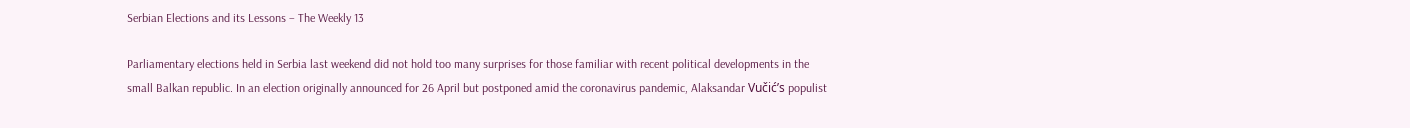Serbian Elections and its Lessons – The Weekly 13

Parliamentary elections held in Serbia last weekend did not hold too many surprises for those familiar with recent political developments in the small Balkan republic. In an election originally announced for 26 April but postponed amid the coronavirus pandemic, Alaksandar Vučić’s populist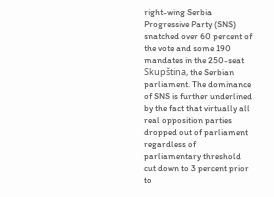right-wing Serbia Progressive Party (SNS) snatched over 60 percent of the vote and some 190 mandates in the 250-seat Skupština, the Serbian parliament. The dominance of SNS is further underlined by the fact that virtually all real opposition parties dropped out of parliament regardless of parliamentary threshold cut down to 3 percent prior to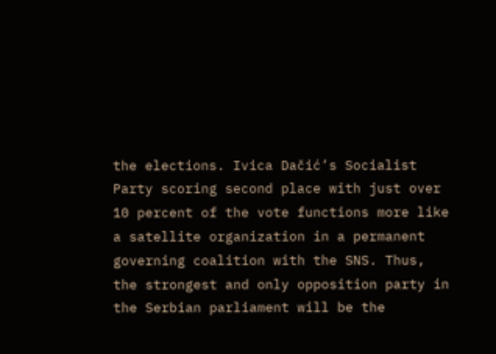the elections. Ivica Dačić’s Socialist Party scoring second place with just over 10 percent of the vote functions more like a satellite organization in a permanent governing coalition with the SNS. Thus, the strongest and only opposition party in the Serbian parliament will be the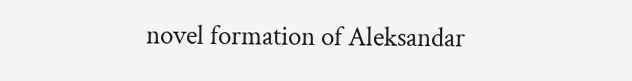novel formation of Aleksandar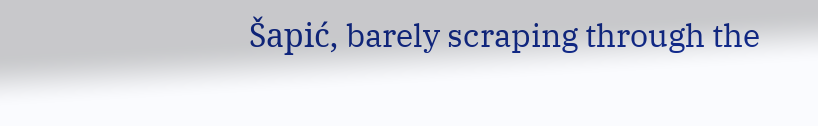Šapić, barely scraping through the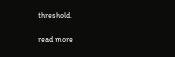threshold.

read more